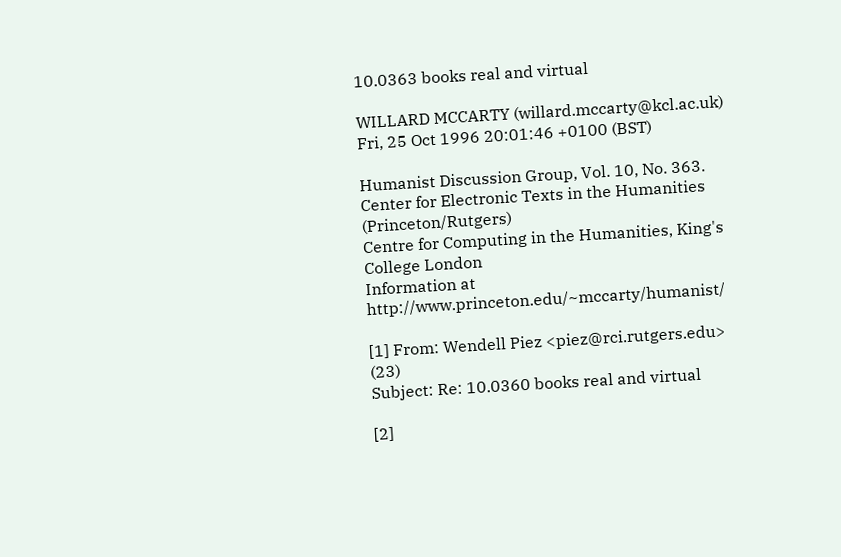10.0363 books real and virtual

WILLARD MCCARTY (willard.mccarty@kcl.ac.uk)
Fri, 25 Oct 1996 20:01:46 +0100 (BST)

Humanist Discussion Group, Vol. 10, No. 363.
Center for Electronic Texts in the Humanities (Princeton/Rutgers)
Centre for Computing in the Humanities, King's College London
Information at http://www.princeton.edu/~mccarty/humanist/

[1] From: Wendell Piez <piez@rci.rutgers.edu> (23)
Subject: Re: 10.0360 books real and virtual

[2]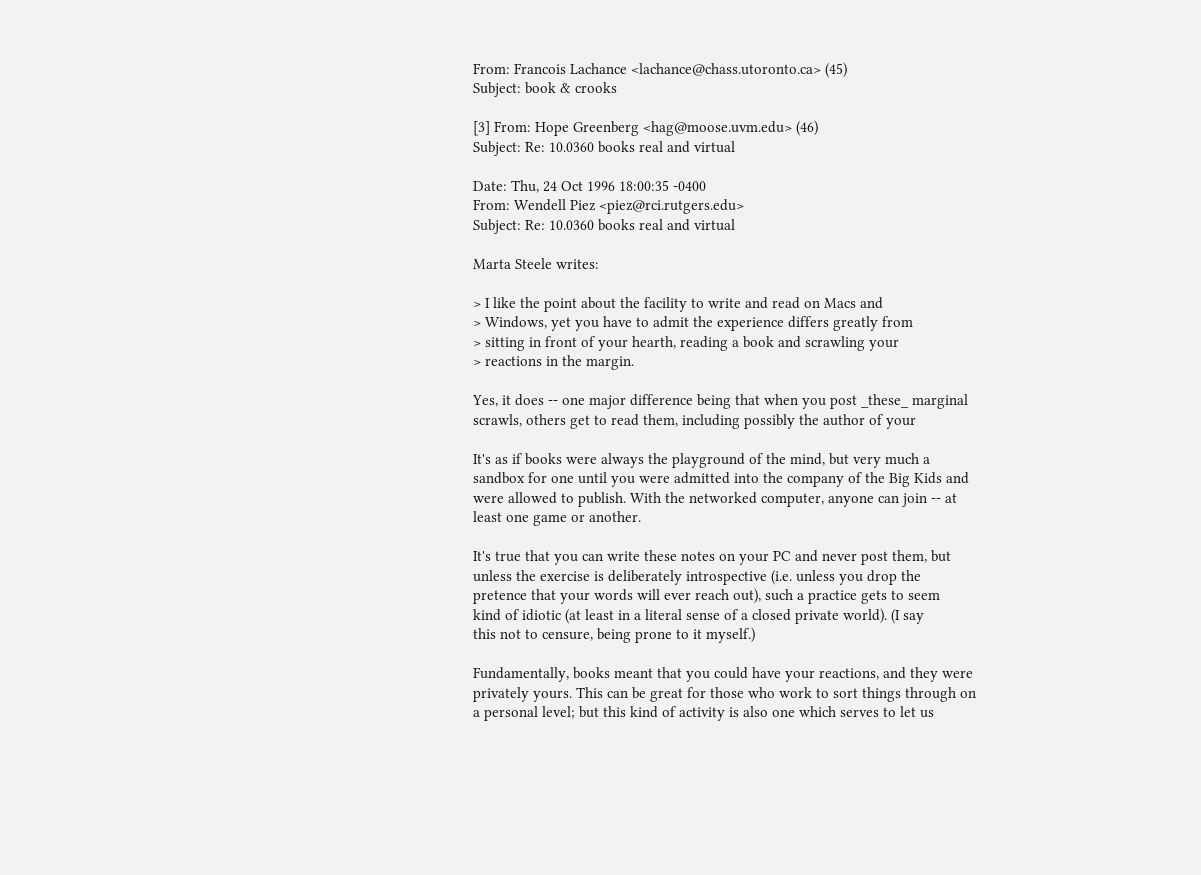From: Francois Lachance <lachance@chass.utoronto.ca> (45)
Subject: book & crooks

[3] From: Hope Greenberg <hag@moose.uvm.edu> (46)
Subject: Re: 10.0360 books real and virtual

Date: Thu, 24 Oct 1996 18:00:35 -0400
From: Wendell Piez <piez@rci.rutgers.edu>
Subject: Re: 10.0360 books real and virtual

Marta Steele writes:

> I like the point about the facility to write and read on Macs and
> Windows, yet you have to admit the experience differs greatly from
> sitting in front of your hearth, reading a book and scrawling your
> reactions in the margin.

Yes, it does -- one major difference being that when you post _these_ marginal
scrawls, others get to read them, including possibly the author of your

It's as if books were always the playground of the mind, but very much a
sandbox for one until you were admitted into the company of the Big Kids and
were allowed to publish. With the networked computer, anyone can join -- at
least one game or another.

It's true that you can write these notes on your PC and never post them, but
unless the exercise is deliberately introspective (i.e. unless you drop the
pretence that your words will ever reach out), such a practice gets to seem
kind of idiotic (at least in a literal sense of a closed private world). (I say
this not to censure, being prone to it myself.)

Fundamentally, books meant that you could have your reactions, and they were
privately yours. This can be great for those who work to sort things through on
a personal level; but this kind of activity is also one which serves to let us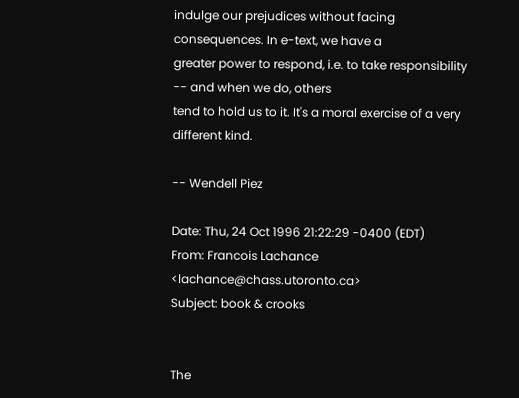indulge our prejudices without facing consequences. In e-text, we have a
greater power to respond, i.e. to take responsibility -- and when we do, others
tend to hold us to it. It's a moral exercise of a very different kind.

-- Wendell Piez

Date: Thu, 24 Oct 1996 21:22:29 -0400 (EDT)
From: Francois Lachance <lachance@chass.utoronto.ca>
Subject: book & crooks


The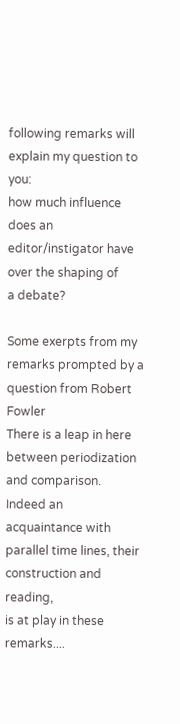following remarks will explain my question to you:
how much influence does an editor/instigator have over the shaping of
a debate?

Some exerpts from my remarks prompted by a question from Robert Fowler
There is a leap in here between periodization and comparison. Indeed an
acquaintance with parallel time lines, their construction and reading,
is at play in these remarks....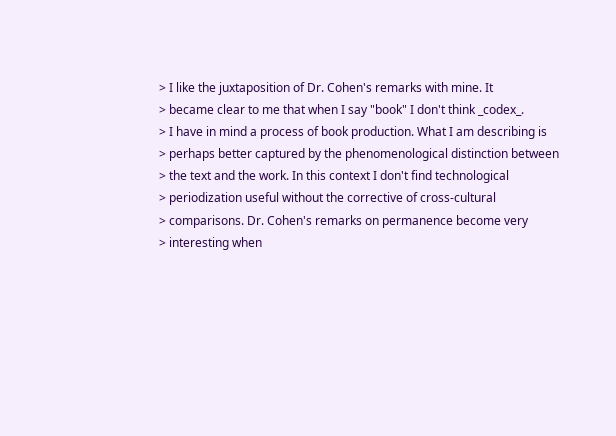> I like the juxtaposition of Dr. Cohen's remarks with mine. It
> became clear to me that when I say "book" I don't think _codex_.
> I have in mind a process of book production. What I am describing is
> perhaps better captured by the phenomenological distinction between
> the text and the work. In this context I don't find technological
> periodization useful without the corrective of cross-cultural
> comparisons. Dr. Cohen's remarks on permanence become very
> interesting when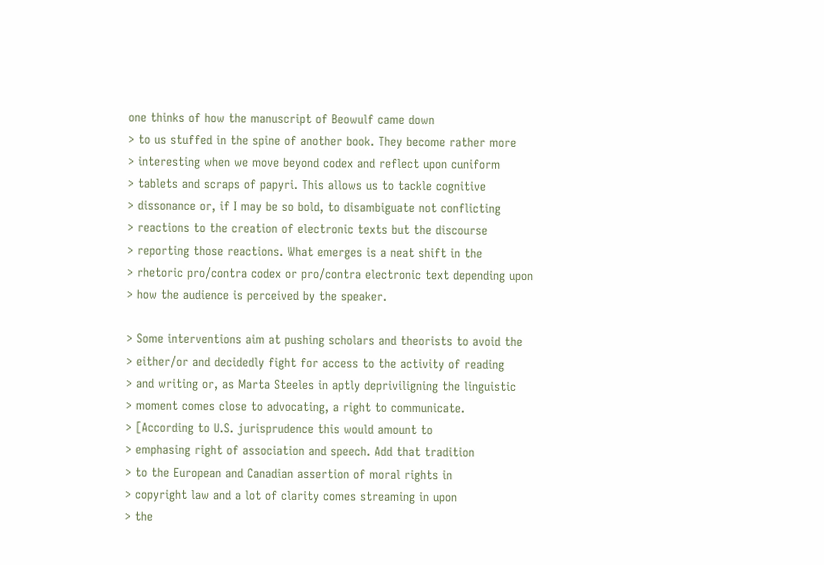one thinks of how the manuscript of Beowulf came down
> to us stuffed in the spine of another book. They become rather more
> interesting when we move beyond codex and reflect upon cuniform
> tablets and scraps of papyri. This allows us to tackle cognitive
> dissonance or, if I may be so bold, to disambiguate not conflicting
> reactions to the creation of electronic texts but the discourse
> reporting those reactions. What emerges is a neat shift in the
> rhetoric pro/contra codex or pro/contra electronic text depending upon
> how the audience is perceived by the speaker.

> Some interventions aim at pushing scholars and theorists to avoid the
> either/or and decidedly fight for access to the activity of reading
> and writing or, as Marta Steeles in aptly depriviligning the linguistic
> moment comes close to advocating, a right to communicate.
> [According to U.S. jurisprudence this would amount to
> emphasing right of association and speech. Add that tradition
> to the European and Canadian assertion of moral rights in
> copyright law and a lot of clarity comes streaming in upon
> the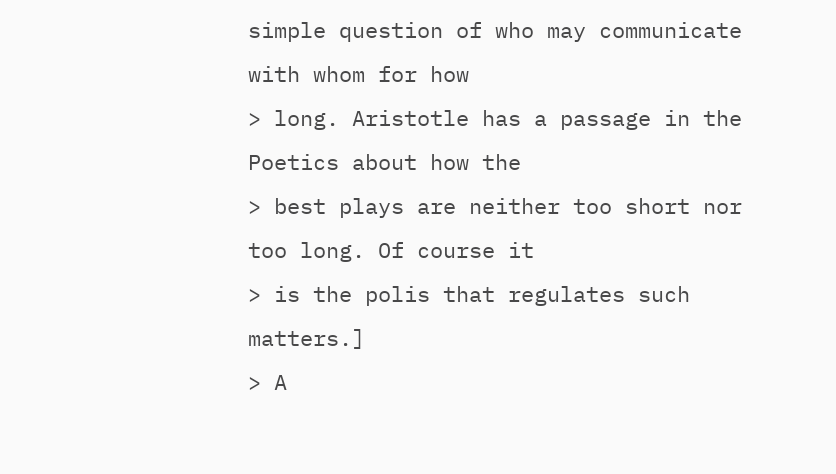simple question of who may communicate with whom for how
> long. Aristotle has a passage in the Poetics about how the
> best plays are neither too short nor too long. Of course it
> is the polis that regulates such matters.]
> A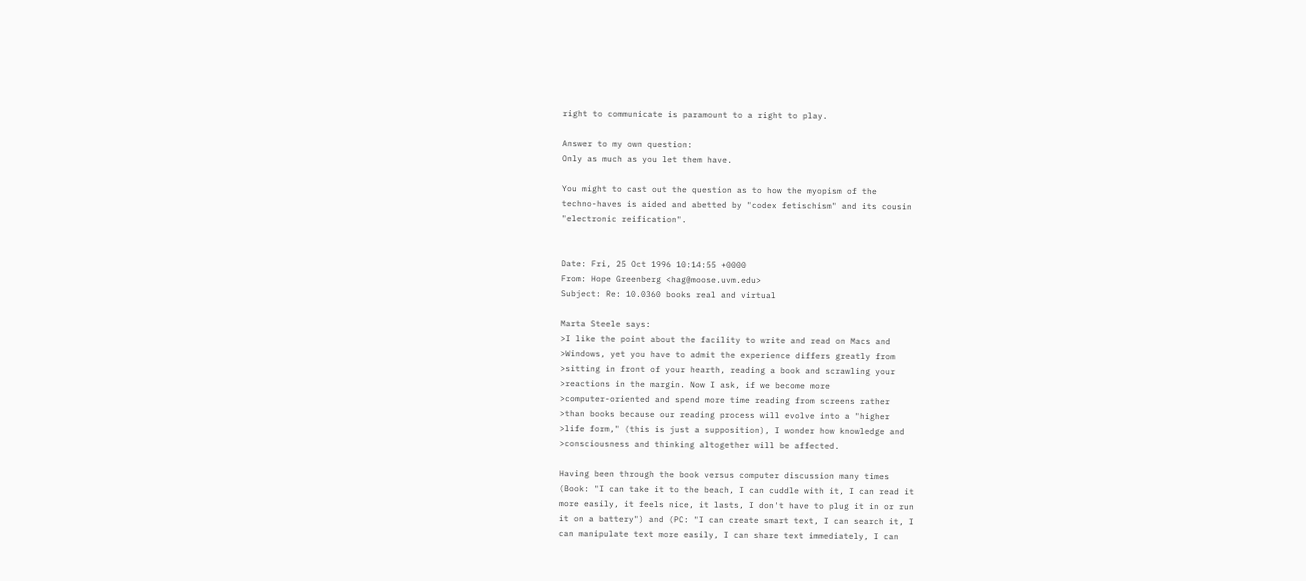right to communicate is paramount to a right to play.

Answer to my own question:
Only as much as you let them have.

You might to cast out the question as to how the myopism of the
techno-haves is aided and abetted by "codex fetischism" and its cousin
"electronic reification".


Date: Fri, 25 Oct 1996 10:14:55 +0000
From: Hope Greenberg <hag@moose.uvm.edu>
Subject: Re: 10.0360 books real and virtual

Marta Steele says:
>I like the point about the facility to write and read on Macs and
>Windows, yet you have to admit the experience differs greatly from
>sitting in front of your hearth, reading a book and scrawling your
>reactions in the margin. Now I ask, if we become more
>computer-oriented and spend more time reading from screens rather
>than books because our reading process will evolve into a "higher
>life form," (this is just a supposition), I wonder how knowledge and
>consciousness and thinking altogether will be affected.

Having been through the book versus computer discussion many times
(Book: "I can take it to the beach, I can cuddle with it, I can read it
more easily, it feels nice, it lasts, I don't have to plug it in or run
it on a battery") and (PC: "I can create smart text, I can search it, I
can manipulate text more easily, I can share text immediately, I can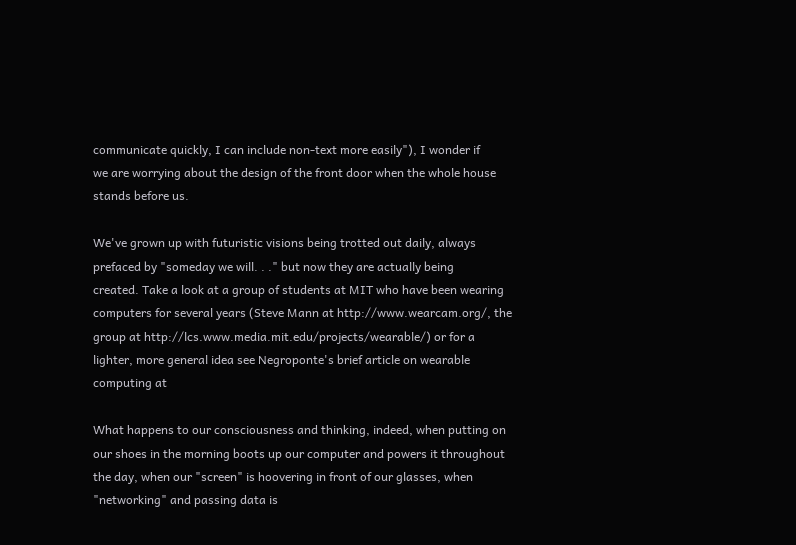communicate quickly, I can include non-text more easily"), I wonder if
we are worrying about the design of the front door when the whole house
stands before us.

We've grown up with futuristic visions being trotted out daily, always
prefaced by "someday we will. . ." but now they are actually being
created. Take a look at a group of students at MIT who have been wearing
computers for several years (Steve Mann at http://www.wearcam.org/, the
group at http://lcs.www.media.mit.edu/projects/wearable/) or for a
lighter, more general idea see Negroponte's brief article on wearable
computing at

What happens to our consciousness and thinking, indeed, when putting on
our shoes in the morning boots up our computer and powers it throughout
the day, when our "screen" is hoovering in front of our glasses, when
"networking" and passing data is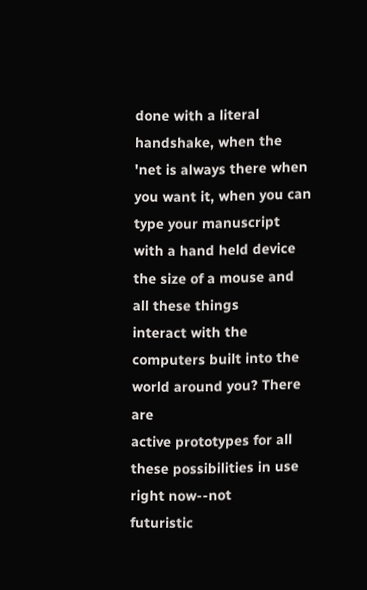done with a literal handshake, when the
'net is always there when you want it, when you can type your manuscript
with a hand held device the size of a mouse and all these things
interact with the computers built into the world around you? There are
active prototypes for all these possibilities in use right now--not
futuristic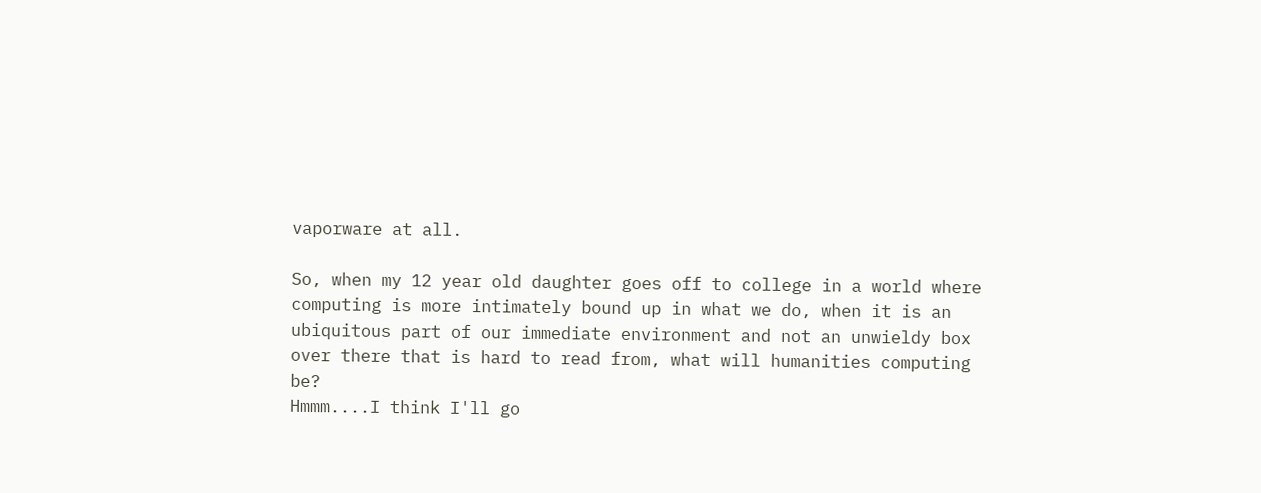vaporware at all.

So, when my 12 year old daughter goes off to college in a world where
computing is more intimately bound up in what we do, when it is an
ubiquitous part of our immediate environment and not an unwieldy box
over there that is hard to read from, what will humanities computing be?
Hmmm....I think I'll go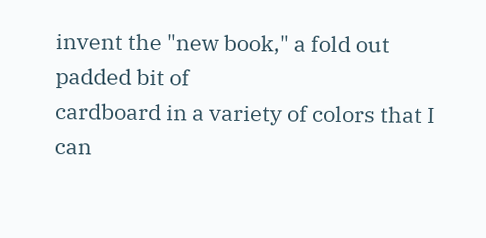invent the "new book," a fold out padded bit of
cardboard in a variety of colors that I can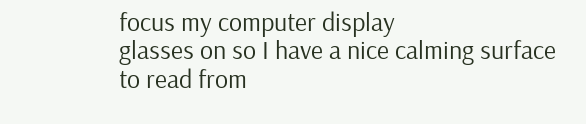focus my computer display
glasses on so I have a nice calming surface to read from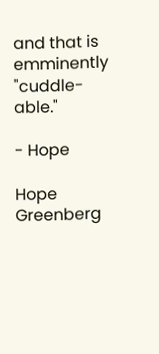and that is
emminently "cuddle-able."

- Hope

Hope Greenberg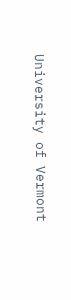University of Vermont